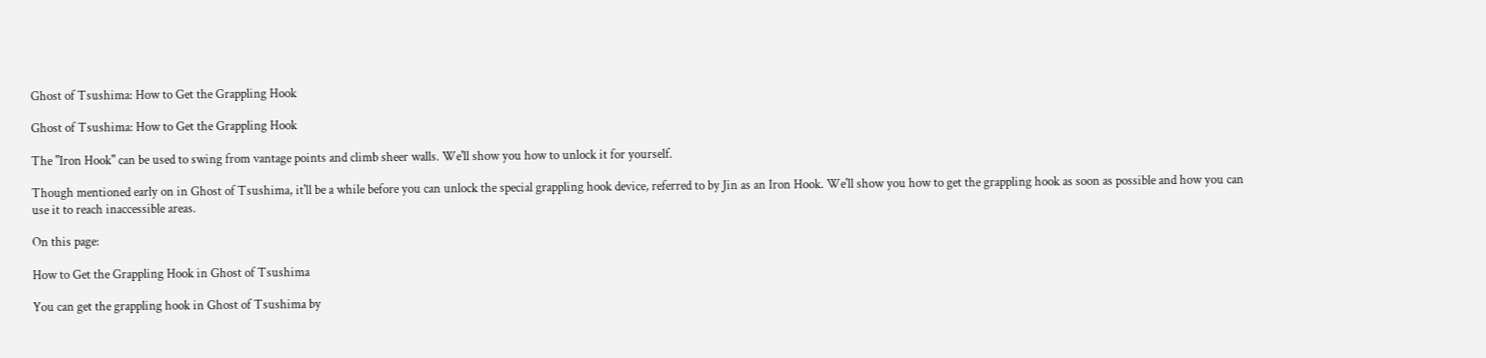Ghost of Tsushima: How to Get the Grappling Hook

Ghost of Tsushima: How to Get the Grappling Hook

The "Iron Hook" can be used to swing from vantage points and climb sheer walls. We'll show you how to unlock it for yourself.

Though mentioned early on in Ghost of Tsushima, it'll be a while before you can unlock the special grappling hook device, referred to by Jin as an Iron Hook. We'll show you how to get the grappling hook as soon as possible and how you can use it to reach inaccessible areas.

On this page:

How to Get the Grappling Hook in Ghost of Tsushima

You can get the grappling hook in Ghost of Tsushima by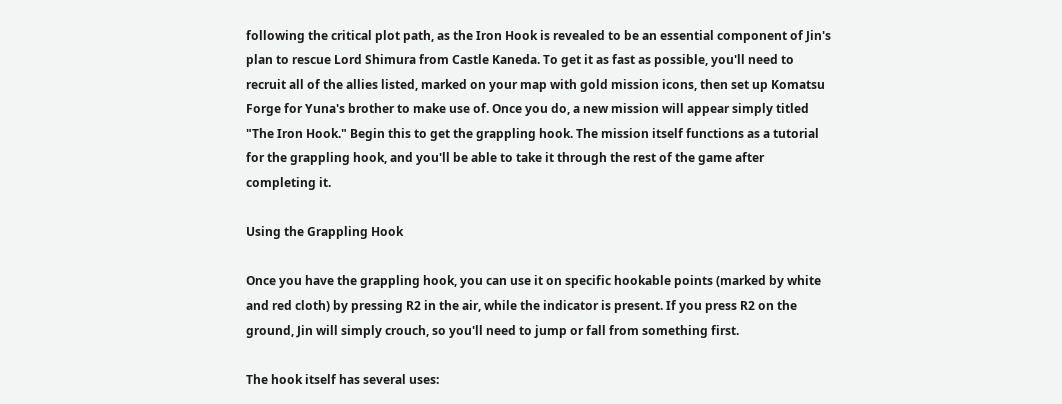following the critical plot path, as the Iron Hook is revealed to be an essential component of Jin's plan to rescue Lord Shimura from Castle Kaneda. To get it as fast as possible, you'll need to recruit all of the allies listed, marked on your map with gold mission icons, then set up Komatsu Forge for Yuna's brother to make use of. Once you do, a new mission will appear simply titled "The Iron Hook." Begin this to get the grappling hook. The mission itself functions as a tutorial for the grappling hook, and you'll be able to take it through the rest of the game after completing it.

Using the Grappling Hook

Once you have the grappling hook, you can use it on specific hookable points (marked by white and red cloth) by pressing R2 in the air, while the indicator is present. If you press R2 on the ground, Jin will simply crouch, so you'll need to jump or fall from something first.

The hook itself has several uses: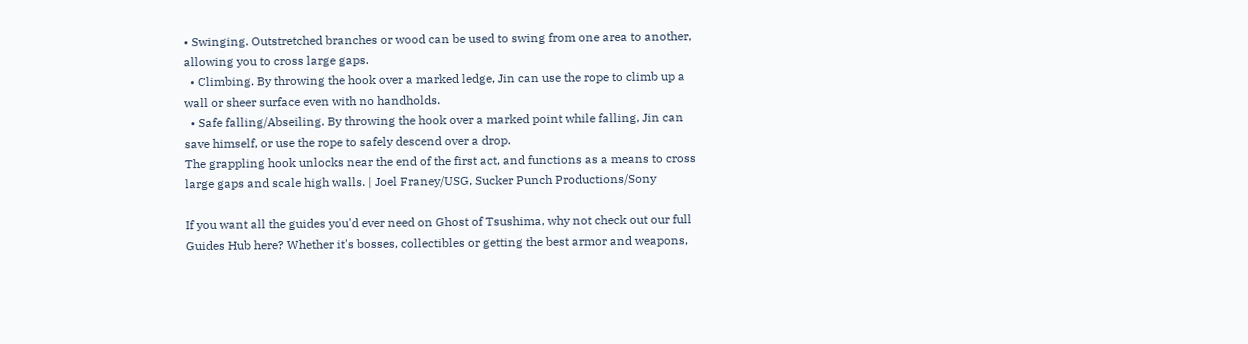• Swinging. Outstretched branches or wood can be used to swing from one area to another, allowing you to cross large gaps.
  • Climbing. By throwing the hook over a marked ledge, Jin can use the rope to climb up a wall or sheer surface even with no handholds.
  • Safe falling/Abseiling. By throwing the hook over a marked point while falling, Jin can save himself, or use the rope to safely descend over a drop.
The grappling hook unlocks near the end of the first act, and functions as a means to cross large gaps and scale high walls. | Joel Franey/USG, Sucker Punch Productions/Sony

If you want all the guides you'd ever need on Ghost of Tsushima, why not check out our full Guides Hub here? Whether it's bosses, collectibles or getting the best armor and weapons,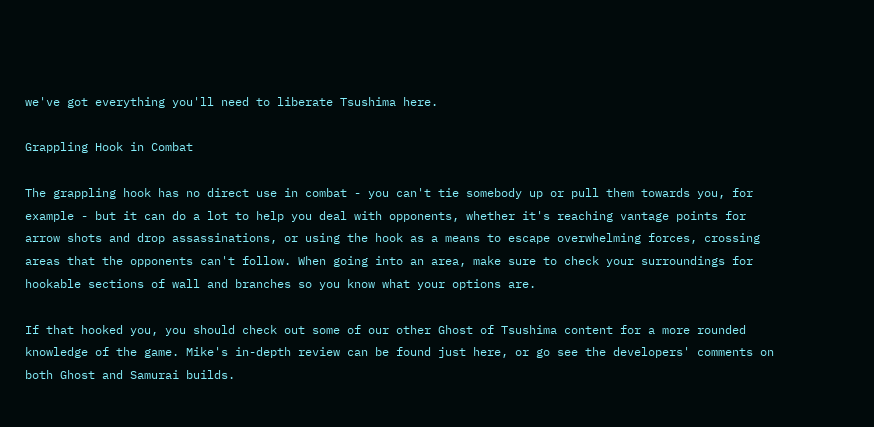we've got everything you'll need to liberate Tsushima here.

Grappling Hook in Combat

The grappling hook has no direct use in combat - you can't tie somebody up or pull them towards you, for example - but it can do a lot to help you deal with opponents, whether it's reaching vantage points for arrow shots and drop assassinations, or using the hook as a means to escape overwhelming forces, crossing areas that the opponents can't follow. When going into an area, make sure to check your surroundings for hookable sections of wall and branches so you know what your options are.

If that hooked you, you should check out some of our other Ghost of Tsushima content for a more rounded knowledge of the game. Mike's in-depth review can be found just here, or go see the developers' comments on both Ghost and Samurai builds.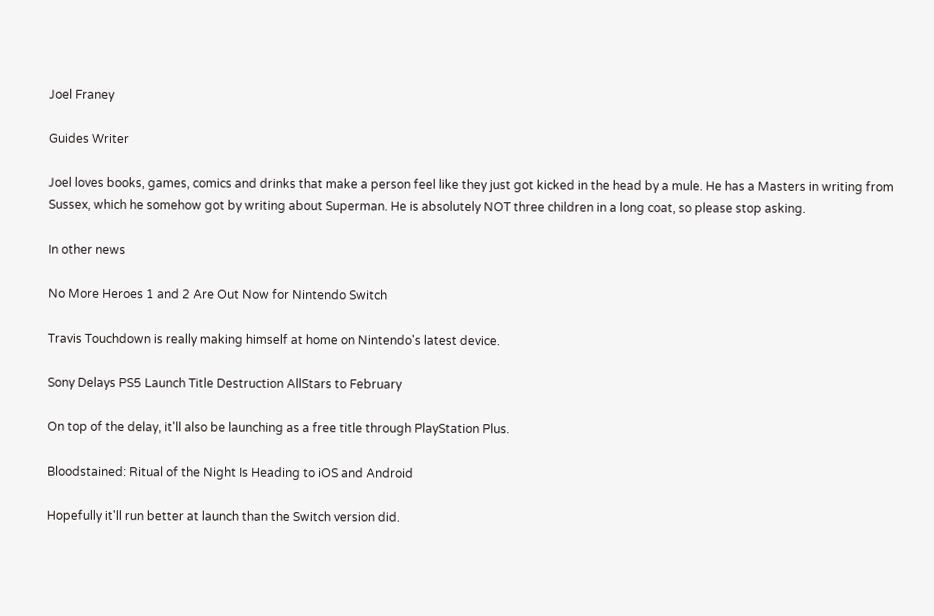Joel Franey

Guides Writer

Joel loves books, games, comics and drinks that make a person feel like they just got kicked in the head by a mule. He has a Masters in writing from Sussex, which he somehow got by writing about Superman. He is absolutely NOT three children in a long coat, so please stop asking.

In other news

No More Heroes 1 and 2 Are Out Now for Nintendo Switch

Travis Touchdown is really making himself at home on Nintendo's latest device.

Sony Delays PS5 Launch Title Destruction AllStars to February

On top of the delay, it'll also be launching as a free title through PlayStation Plus.

Bloodstained: Ritual of the Night Is Heading to iOS and Android

Hopefully it'll run better at launch than the Switch version did.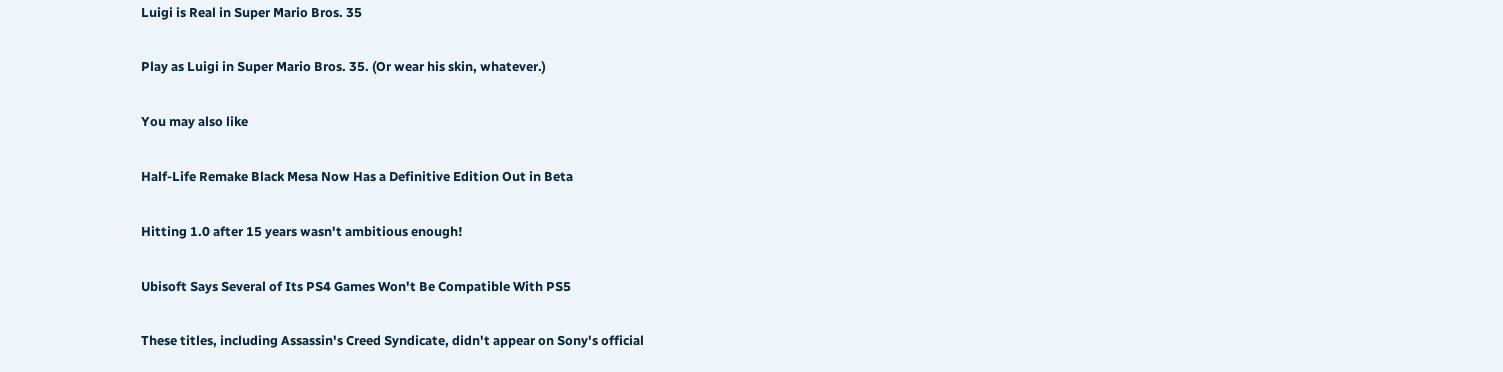Luigi is Real in Super Mario Bros. 35

Play as Luigi in Super Mario Bros. 35. (Or wear his skin, whatever.)

You may also like

Half-Life Remake Black Mesa Now Has a Definitive Edition Out in Beta

Hitting 1.0 after 15 years wasn't ambitious enough!

Ubisoft Says Several of Its PS4 Games Won't Be Compatible With PS5

These titles, including Assassin's Creed Syndicate, didn't appear on Sony's official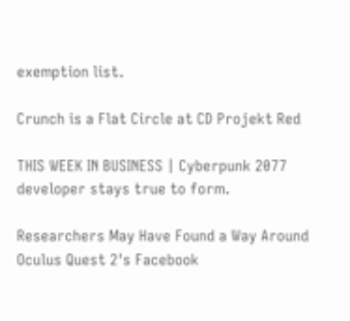exemption list.

Crunch is a Flat Circle at CD Projekt Red

THIS WEEK IN BUSINESS | Cyberpunk 2077 developer stays true to form.

Researchers May Have Found a Way Around Oculus Quest 2's Facebook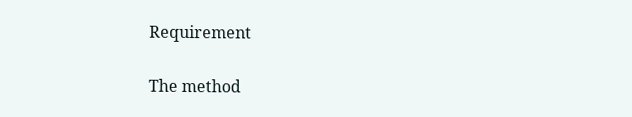Requirement

The method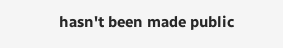hasn't been made public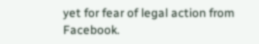yet for fear of legal action from Facebook.